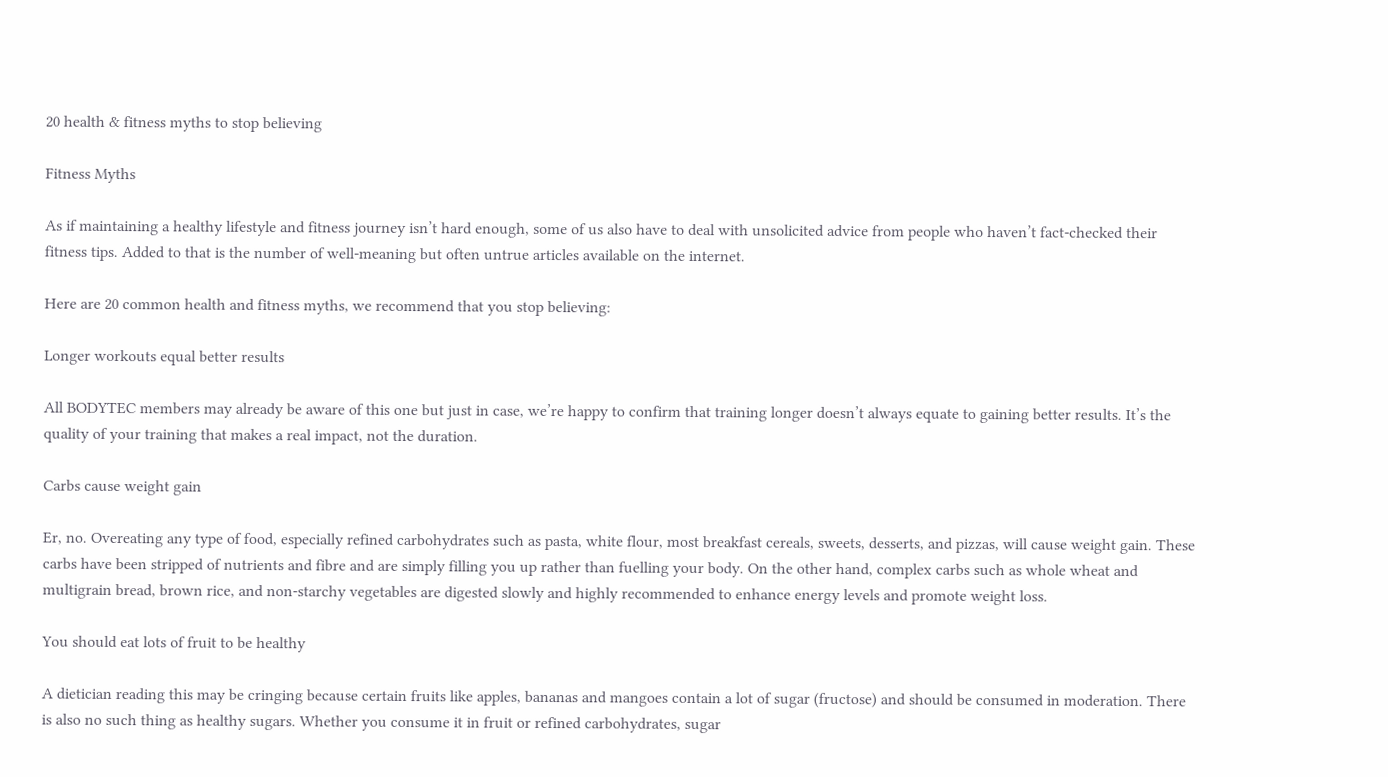20 health & fitness myths to stop believing

Fitness Myths

As if maintaining a healthy lifestyle and fitness journey isn’t hard enough, some of us also have to deal with unsolicited advice from people who haven’t fact-checked their fitness tips. Added to that is the number of well-meaning but often untrue articles available on the internet.

Here are 20 common health and fitness myths, we recommend that you stop believing:

Longer workouts equal better results

All BODYTEC members may already be aware of this one but just in case, we’re happy to confirm that training longer doesn’t always equate to gaining better results. It’s the quality of your training that makes a real impact, not the duration.

Carbs cause weight gain

Er, no. Overeating any type of food, especially refined carbohydrates such as pasta, white flour, most breakfast cereals, sweets, desserts, and pizzas, will cause weight gain. These carbs have been stripped of nutrients and fibre and are simply filling you up rather than fuelling your body. On the other hand, complex carbs such as whole wheat and multigrain bread, brown rice, and non-starchy vegetables are digested slowly and highly recommended to enhance energy levels and promote weight loss.

You should eat lots of fruit to be healthy

A dietician reading this may be cringing because certain fruits like apples, bananas and mangoes contain a lot of sugar (fructose) and should be consumed in moderation. There is also no such thing as healthy sugars. Whether you consume it in fruit or refined carbohydrates, sugar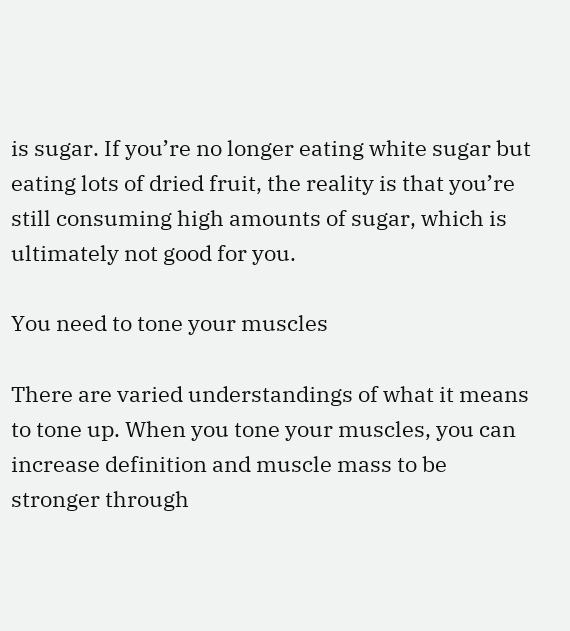is sugar. If you’re no longer eating white sugar but eating lots of dried fruit, the reality is that you’re still consuming high amounts of sugar, which is ultimately not good for you.

You need to tone your muscles

There are varied understandings of what it means to tone up. When you tone your muscles, you can increase definition and muscle mass to be stronger through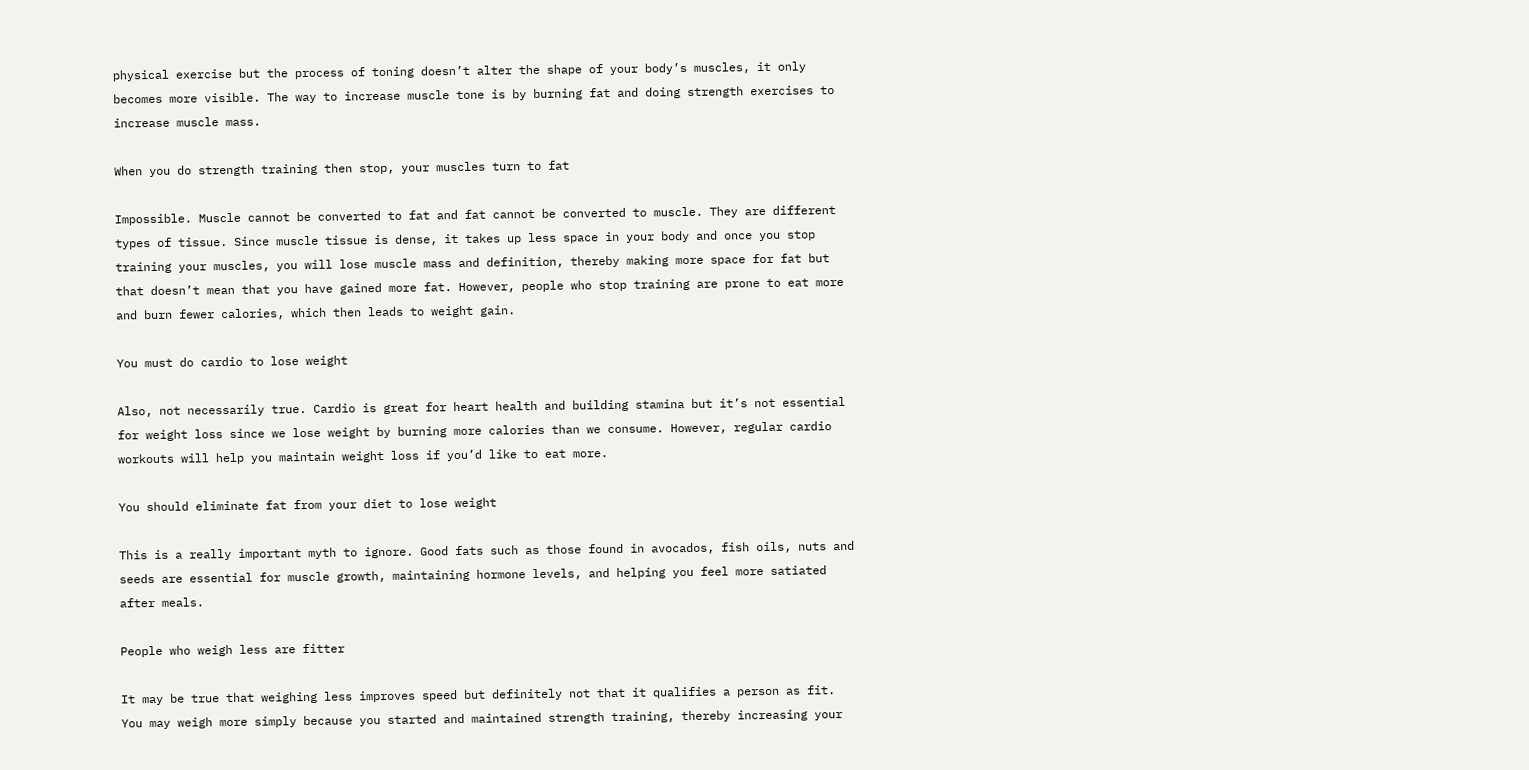physical exercise but the process of toning doesn’t alter the shape of your body’s muscles, it only becomes more visible. The way to increase muscle tone is by burning fat and doing strength exercises to increase muscle mass.

When you do strength training then stop, your muscles turn to fat

Impossible. Muscle cannot be converted to fat and fat cannot be converted to muscle. They are different types of tissue. Since muscle tissue is dense, it takes up less space in your body and once you stop training your muscles, you will lose muscle mass and definition, thereby making more space for fat but that doesn’t mean that you have gained more fat. However, people who stop training are prone to eat more and burn fewer calories, which then leads to weight gain.

You must do cardio to lose weight

Also, not necessarily true. Cardio is great for heart health and building stamina but it’s not essential for weight loss since we lose weight by burning more calories than we consume. However, regular cardio workouts will help you maintain weight loss if you’d like to eat more.

You should eliminate fat from your diet to lose weight

This is a really important myth to ignore. Good fats such as those found in avocados, fish oils, nuts and seeds are essential for muscle growth, maintaining hormone levels, and helping you feel more satiated after meals.

People who weigh less are fitter

It may be true that weighing less improves speed but definitely not that it qualifies a person as fit. You may weigh more simply because you started and maintained strength training, thereby increasing your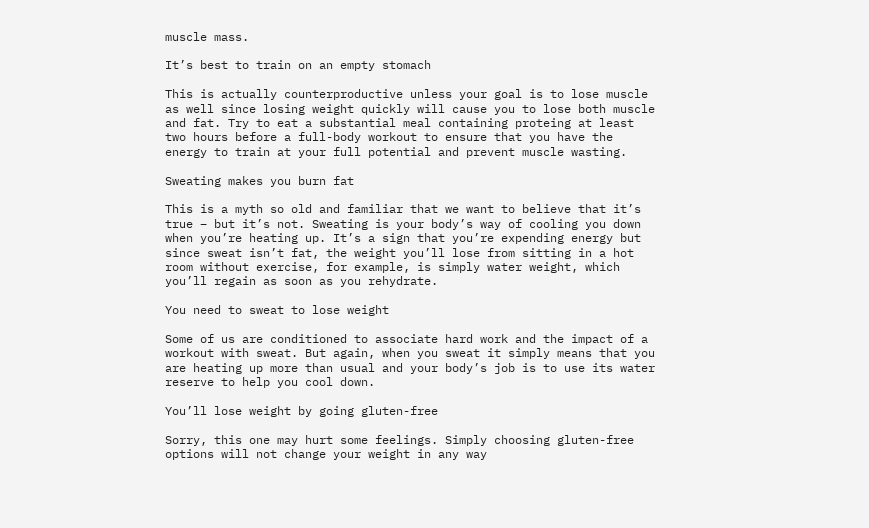muscle mass.

It’s best to train on an empty stomach

This is actually counterproductive unless your goal is to lose muscle as well since losing weight quickly will cause you to lose both muscle and fat. Try to eat a substantial meal containing proteing at least two hours before a full-body workout to ensure that you have the energy to train at your full potential and prevent muscle wasting.

Sweating makes you burn fat

This is a myth so old and familiar that we want to believe that it’s true – but it’s not. Sweating is your body’s way of cooling you down when you’re heating up. It’s a sign that you’re expending energy but since sweat isn’t fat, the weight you’ll lose from sitting in a hot room without exercise, for example, is simply water weight, which you’ll regain as soon as you rehydrate.

You need to sweat to lose weight

Some of us are conditioned to associate hard work and the impact of a workout with sweat. But again, when you sweat it simply means that you are heating up more than usual and your body’s job is to use its water reserve to help you cool down.

You’ll lose weight by going gluten-free

Sorry, this one may hurt some feelings. Simply choosing gluten-free options will not change your weight in any way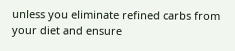unless you eliminate refined carbs from your diet and ensure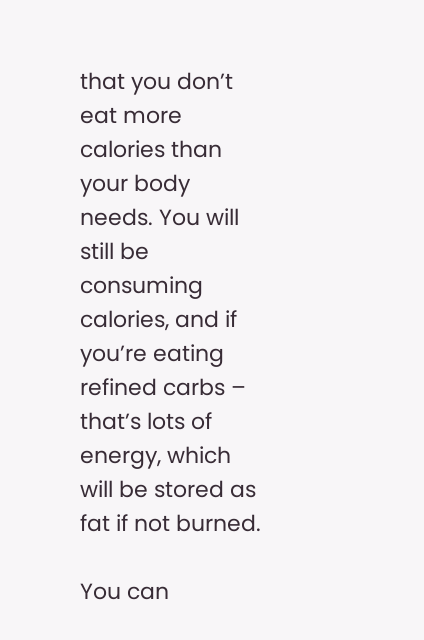that you don’t eat more calories than your body needs. You will still be consuming calories, and if you’re eating refined carbs – that’s lots of energy, which will be stored as fat if not burned.

You can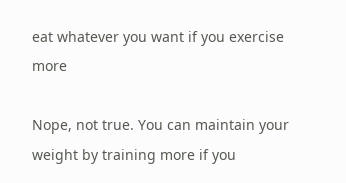eat whatever you want if you exercise more

Nope, not true. You can maintain your weight by training more if you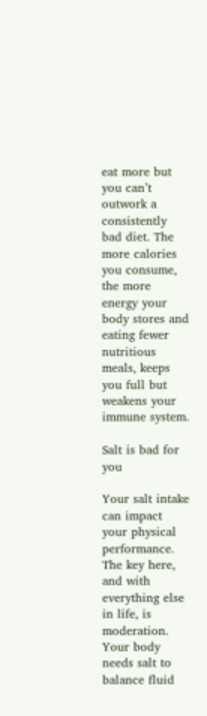eat more but you can’t outwork a consistently bad diet. The more calories you consume, the more energy your body stores and eating fewer nutritious meals, keeps you full but weakens your immune system.

Salt is bad for you

Your salt intake can impact your physical performance. The key here, and with everything else in life, is moderation. Your body needs salt to balance fluid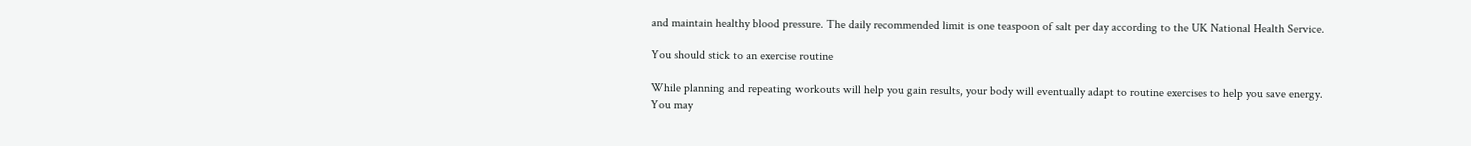and maintain healthy blood pressure. The daily recommended limit is one teaspoon of salt per day according to the UK National Health Service.

You should stick to an exercise routine

While planning and repeating workouts will help you gain results, your body will eventually adapt to routine exercises to help you save energy. You may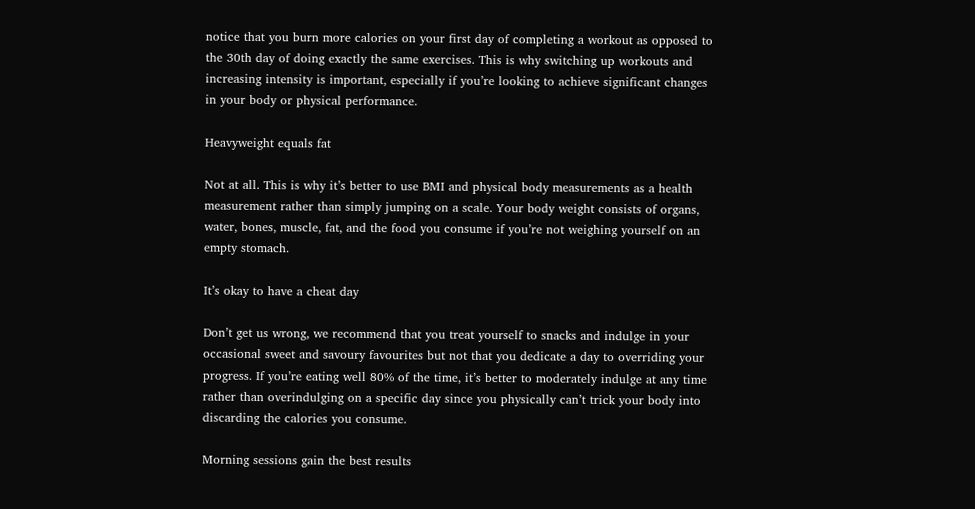notice that you burn more calories on your first day of completing a workout as opposed to the 30th day of doing exactly the same exercises. This is why switching up workouts and increasing intensity is important, especially if you’re looking to achieve significant changes in your body or physical performance.

Heavyweight equals fat

Not at all. This is why it’s better to use BMI and physical body measurements as a health measurement rather than simply jumping on a scale. Your body weight consists of organs, water, bones, muscle, fat, and the food you consume if you’re not weighing yourself on an empty stomach.

It’s okay to have a cheat day

Don’t get us wrong, we recommend that you treat yourself to snacks and indulge in your occasional sweet and savoury favourites but not that you dedicate a day to overriding your progress. If you’re eating well 80% of the time, it’s better to moderately indulge at any time rather than overindulging on a specific day since you physically can’t trick your body into discarding the calories you consume.

Morning sessions gain the best results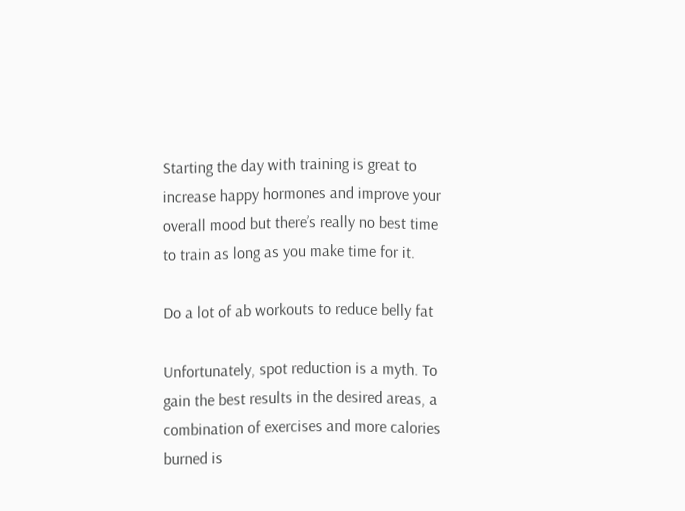Starting the day with training is great to increase happy hormones and improve your overall mood but there’s really no best time to train as long as you make time for it.

Do a lot of ab workouts to reduce belly fat

Unfortunately, spot reduction is a myth. To gain the best results in the desired areas, a combination of exercises and more calories burned is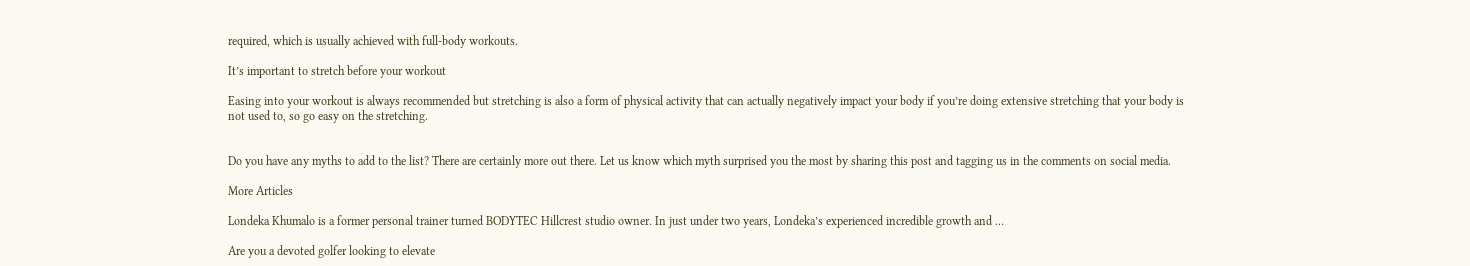required, which is usually achieved with full-body workouts.

It’s important to stretch before your workout

Easing into your workout is always recommended but stretching is also a form of physical activity that can actually negatively impact your body if you’re doing extensive stretching that your body is not used to, so go easy on the stretching.


Do you have any myths to add to the list? There are certainly more out there. Let us know which myth surprised you the most by sharing this post and tagging us in the comments on social media.

More Articles

Londeka Khumalo is a former personal trainer turned BODYTEC Hillcrest studio owner. In just under two years, Londeka’s experienced incredible growth and …

Are you a devoted golfer looking to elevate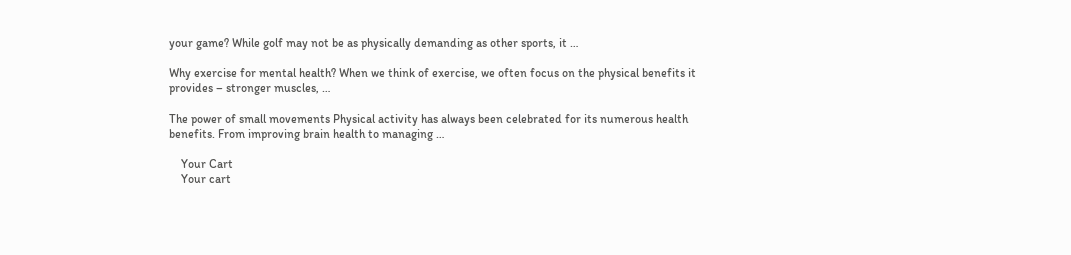your game? While golf may not be as physically demanding as other sports, it …

Why exercise for mental health? When we think of exercise, we often focus on the physical benefits it provides – stronger muscles, …

The power of small movements Physical activity has always been celebrated for its numerous health benefits. From improving brain health to managing …

    Your Cart
    Your cart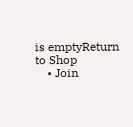is emptyReturn to Shop
    • Join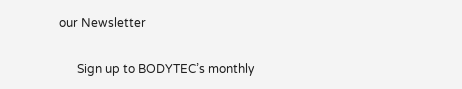our Newsletter

      Sign up to BODYTEC’s monthly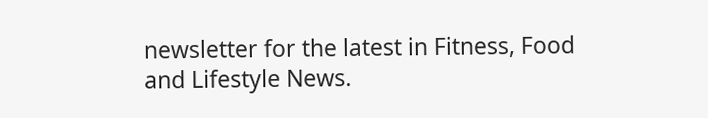newsletter for the latest in Fitness, Food and Lifestyle News.